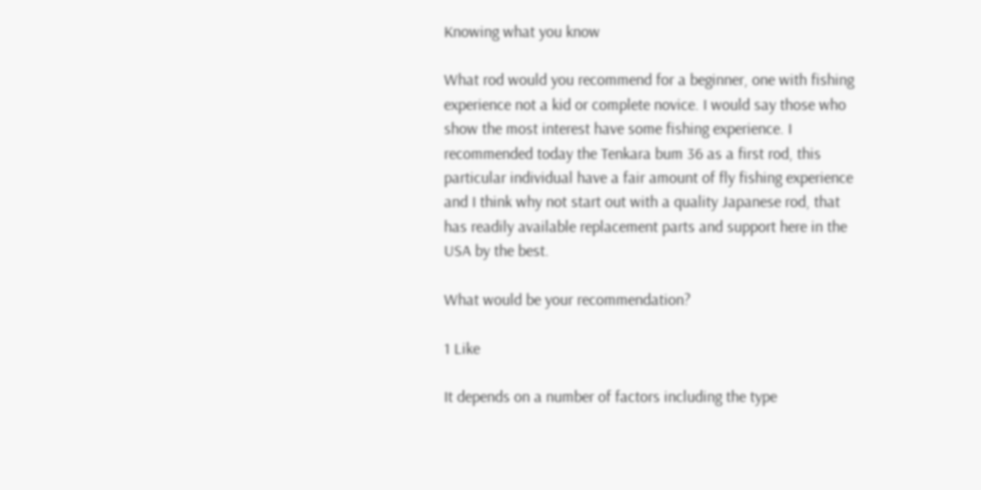Knowing what you know

What rod would you recommend for a beginner, one with fishing experience not a kid or complete novice. I would say those who show the most interest have some fishing experience. I recommended today the Tenkara bum 36 as a first rod, this particular individual have a fair amount of fly fishing experience and I think why not start out with a quality Japanese rod, that has readily available replacement parts and support here in the USA by the best.

What would be your recommendation?

1 Like

It depends on a number of factors including the type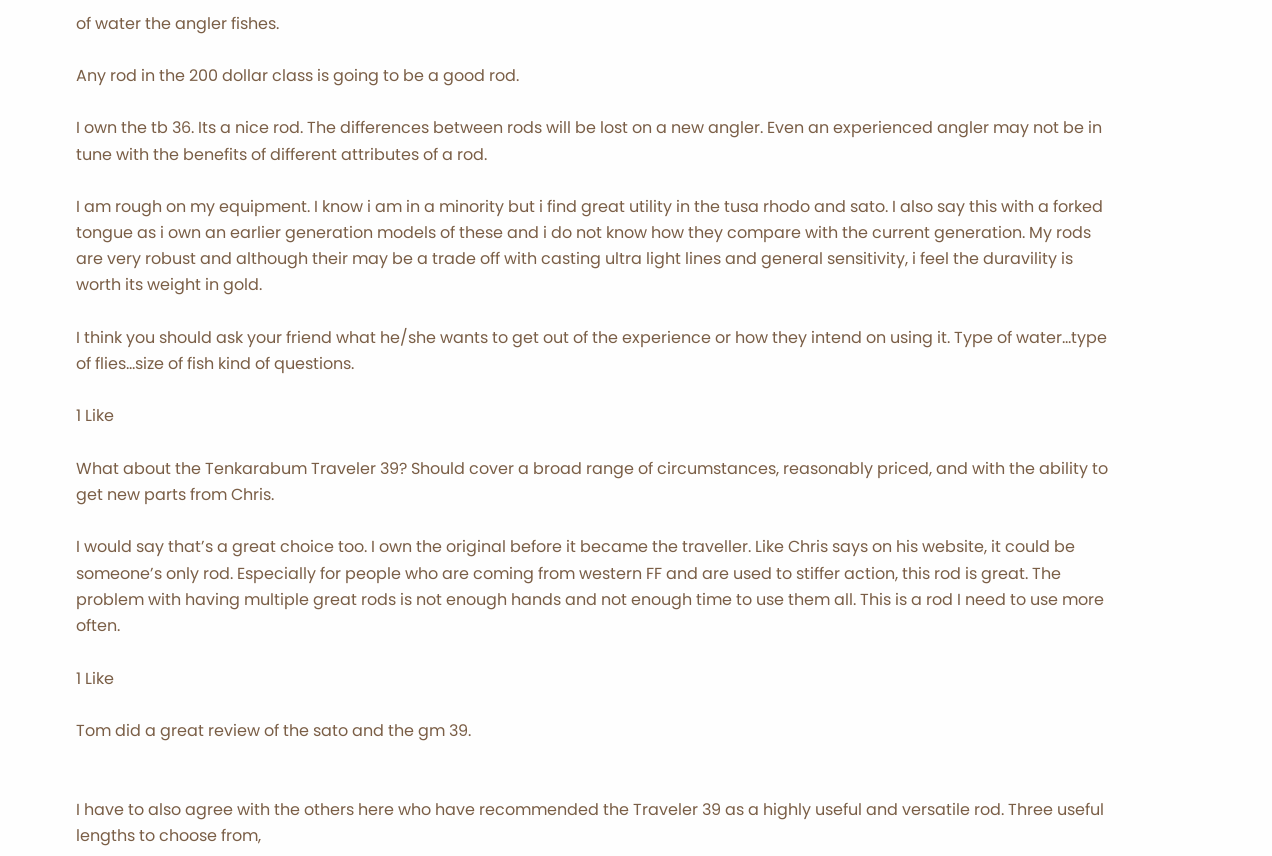of water the angler fishes.

Any rod in the 200 dollar class is going to be a good rod.

I own the tb 36. Its a nice rod. The differences between rods will be lost on a new angler. Even an experienced angler may not be in tune with the benefits of different attributes of a rod.

I am rough on my equipment. I know i am in a minority but i find great utility in the tusa rhodo and sato. I also say this with a forked tongue as i own an earlier generation models of these and i do not know how they compare with the current generation. My rods are very robust and although their may be a trade off with casting ultra light lines and general sensitivity, i feel the duravility is worth its weight in gold.

I think you should ask your friend what he/she wants to get out of the experience or how they intend on using it. Type of water…type of flies…size of fish kind of questions.

1 Like

What about the Tenkarabum Traveler 39? Should cover a broad range of circumstances, reasonably priced, and with the ability to get new parts from Chris.

I would say that’s a great choice too. I own the original before it became the traveller. Like Chris says on his website, it could be someone’s only rod. Especially for people who are coming from western FF and are used to stiffer action, this rod is great. The problem with having multiple great rods is not enough hands and not enough time to use them all. This is a rod I need to use more often.

1 Like

Tom did a great review of the sato and the gm 39.


I have to also agree with the others here who have recommended the Traveler 39 as a highly useful and versatile rod. Three useful lengths to choose from,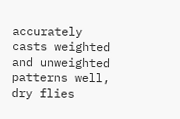accurately casts weighted and unweighted patterns well, dry flies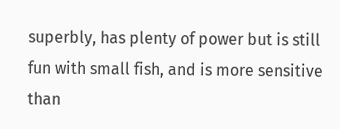superbly, has plenty of power but is still fun with small fish, and is more sensitive than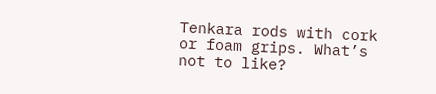Tenkara rods with cork or foam grips. What’s not to like?